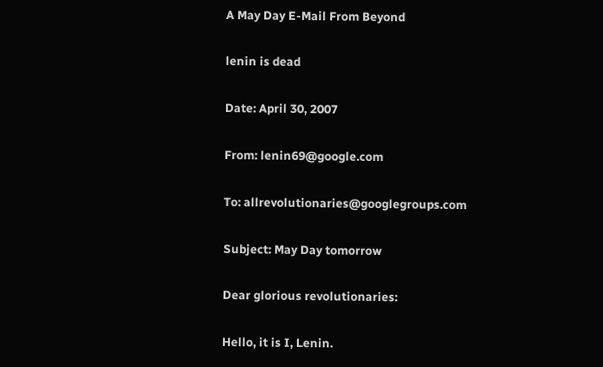A May Day E-Mail From Beyond

lenin is dead

Date: April 30, 2007

From: lenin69@google.com

To: allrevolutionaries@googlegroups.com

Subject: May Day tomorrow

Dear glorious revolutionaries:

Hello, it is I, Lenin.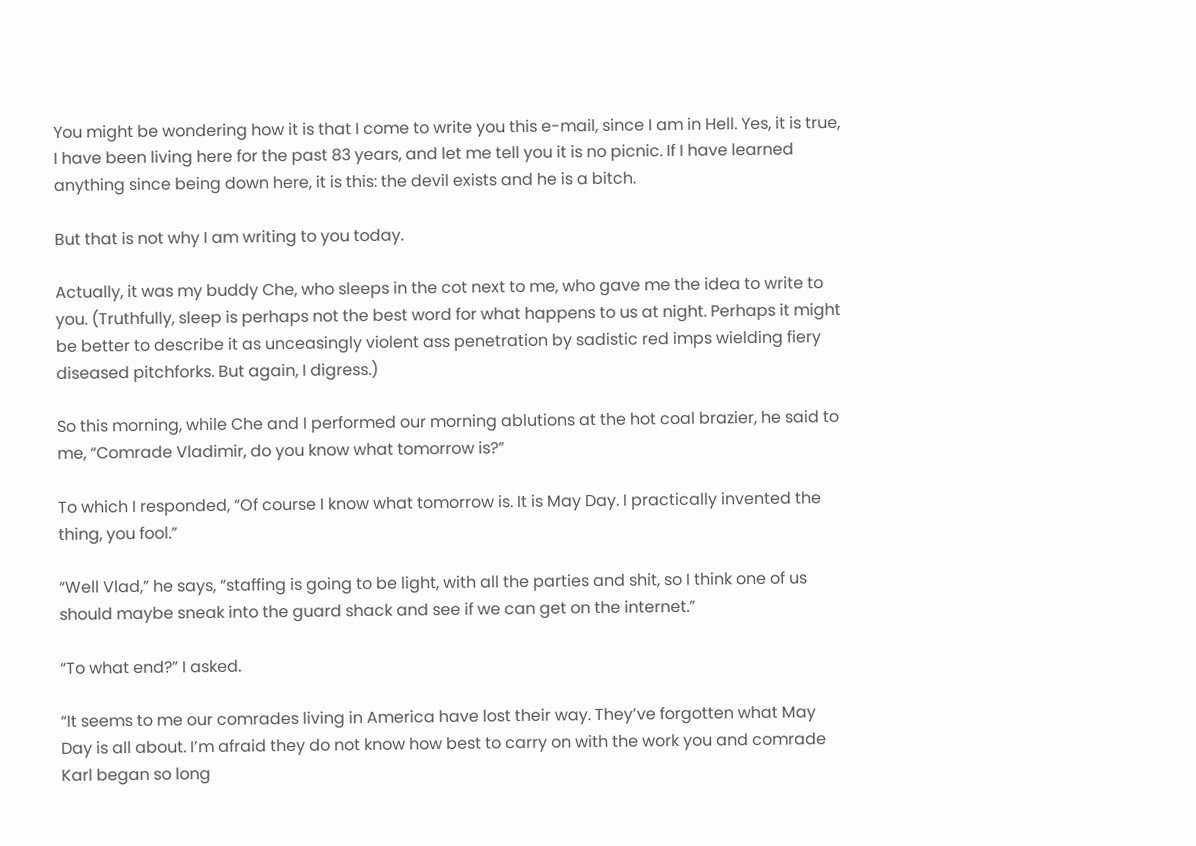You might be wondering how it is that I come to write you this e-mail, since I am in Hell. Yes, it is true, I have been living here for the past 83 years, and let me tell you it is no picnic. If I have learned anything since being down here, it is this: the devil exists and he is a bitch.

But that is not why I am writing to you today.

Actually, it was my buddy Che, who sleeps in the cot next to me, who gave me the idea to write to you. (Truthfully, sleep is perhaps not the best word for what happens to us at night. Perhaps it might be better to describe it as unceasingly violent ass penetration by sadistic red imps wielding fiery diseased pitchforks. But again, I digress.)

So this morning, while Che and I performed our morning ablutions at the hot coal brazier, he said to me, “Comrade Vladimir, do you know what tomorrow is?”

To which I responded, “Of course I know what tomorrow is. It is May Day. I practically invented the thing, you fool.”

“Well Vlad,” he says, “staffing is going to be light, with all the parties and shit, so I think one of us should maybe sneak into the guard shack and see if we can get on the internet.”

“To what end?” I asked.

“It seems to me our comrades living in America have lost their way. They’ve forgotten what May Day is all about. I’m afraid they do not know how best to carry on with the work you and comrade Karl began so long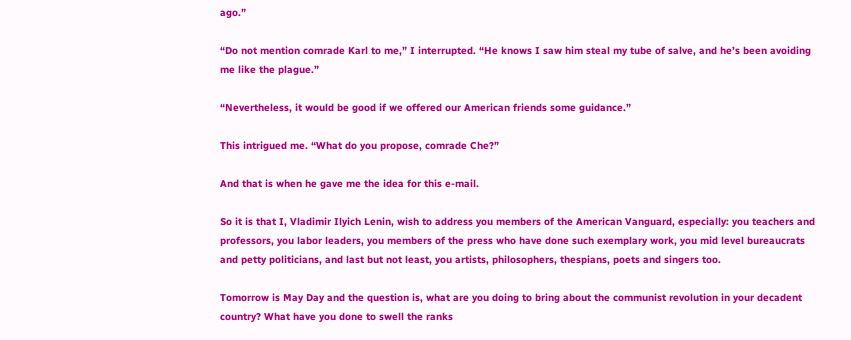ago.”

“Do not mention comrade Karl to me,” I interrupted. “He knows I saw him steal my tube of salve, and he’s been avoiding me like the plague.”

“Nevertheless, it would be good if we offered our American friends some guidance.”

This intrigued me. “What do you propose, comrade Che?”

And that is when he gave me the idea for this e-mail.

So it is that I, Vladimir Ilyich Lenin, wish to address you members of the American Vanguard, especially: you teachers and professors, you labor leaders, you members of the press who have done such exemplary work, you mid level bureaucrats and petty politicians, and last but not least, you artists, philosophers, thespians, poets and singers too.

Tomorrow is May Day and the question is, what are you doing to bring about the communist revolution in your decadent country? What have you done to swell the ranks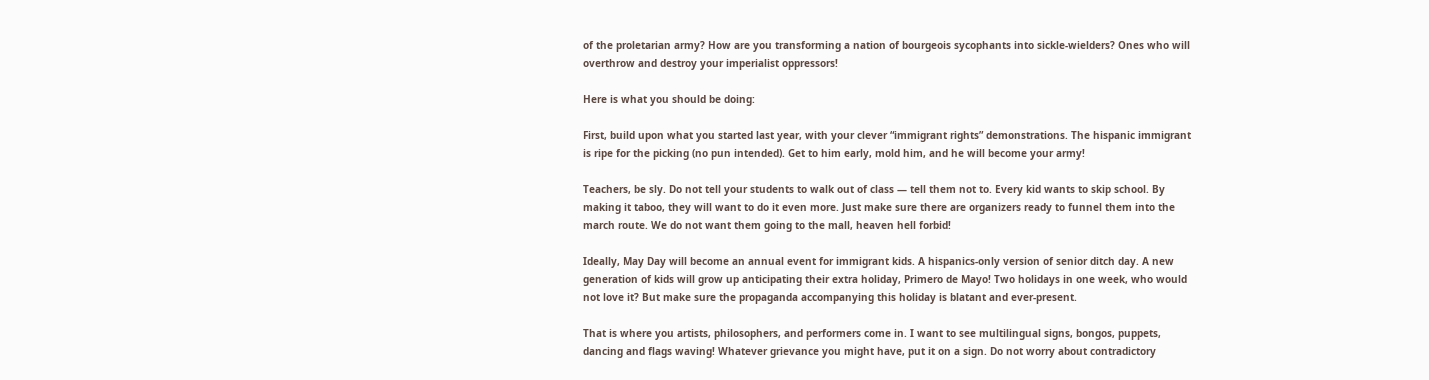of the proletarian army? How are you transforming a nation of bourgeois sycophants into sickle-wielders? Ones who will overthrow and destroy your imperialist oppressors!

Here is what you should be doing:

First, build upon what you started last year, with your clever “immigrant rights” demonstrations. The hispanic immigrant is ripe for the picking (no pun intended). Get to him early, mold him, and he will become your army!

Teachers, be sly. Do not tell your students to walk out of class — tell them not to. Every kid wants to skip school. By making it taboo, they will want to do it even more. Just make sure there are organizers ready to funnel them into the march route. We do not want them going to the mall, heaven hell forbid!

Ideally, May Day will become an annual event for immigrant kids. A hispanics-only version of senior ditch day. A new generation of kids will grow up anticipating their extra holiday, Primero de Mayo! Two holidays in one week, who would not love it? But make sure the propaganda accompanying this holiday is blatant and ever-present.

That is where you artists, philosophers, and performers come in. I want to see multilingual signs, bongos, puppets, dancing and flags waving! Whatever grievance you might have, put it on a sign. Do not worry about contradictory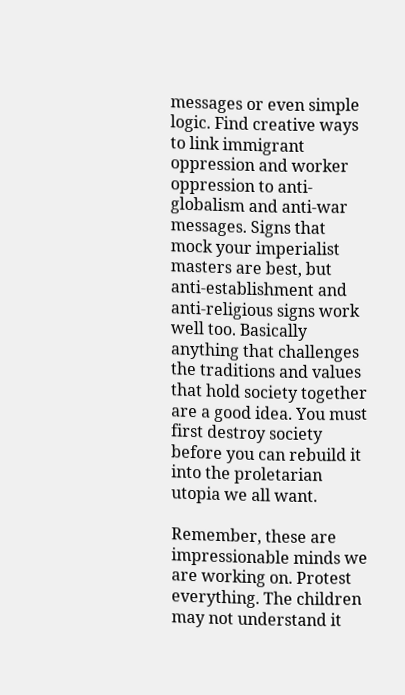messages or even simple logic. Find creative ways to link immigrant oppression and worker oppression to anti-globalism and anti-war messages. Signs that mock your imperialist masters are best, but anti-establishment and anti-religious signs work well too. Basically anything that challenges the traditions and values that hold society together are a good idea. You must first destroy society before you can rebuild it into the proletarian utopia we all want.

Remember, these are impressionable minds we are working on. Protest everything. The children may not understand it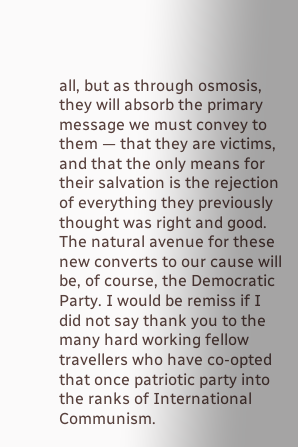all, but as through osmosis, they will absorb the primary message we must convey to them — that they are victims, and that the only means for their salvation is the rejection of everything they previously thought was right and good. The natural avenue for these new converts to our cause will be, of course, the Democratic Party. I would be remiss if I did not say thank you to the many hard working fellow travellers who have co-opted that once patriotic party into the ranks of International Communism.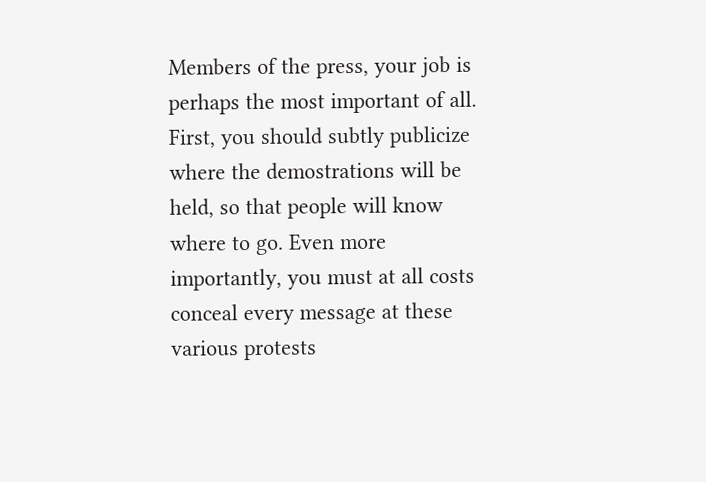Members of the press, your job is perhaps the most important of all. First, you should subtly publicize where the demostrations will be held, so that people will know where to go. Even more importantly, you must at all costs conceal every message at these various protests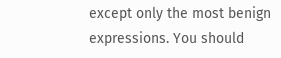except only the most benign expressions. You should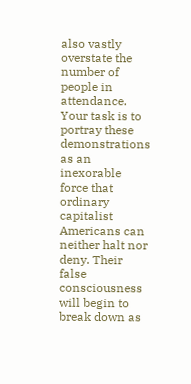also vastly overstate the number of people in attendance. Your task is to portray these demonstrations as an inexorable force that ordinary capitalist Americans can neither halt nor deny. Their false consciousness will begin to break down as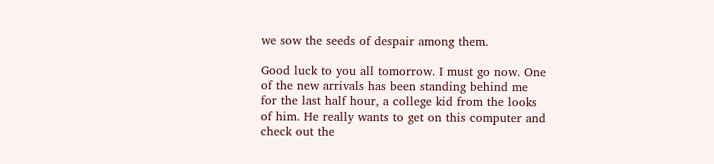we sow the seeds of despair among them.

Good luck to you all tomorrow. I must go now. One of the new arrivals has been standing behind me for the last half hour, a college kid from the looks of him. He really wants to get on this computer and check out the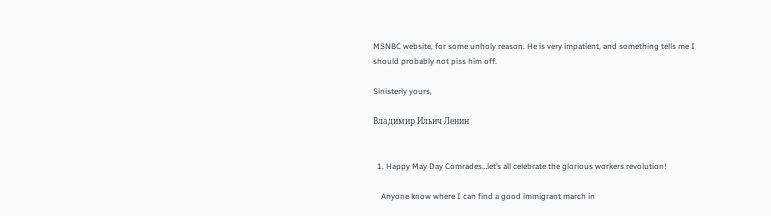MSNBC website, for some unholy reason. He is very impatient, and something tells me I should probably not piss him off.

Sinisterly yours,

Владимир Ильич Ленин


  1. Happy May Day Comrades…let’s all celebrate the glorious workers revolution!

    Anyone know where I can find a good immigrant march in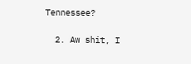Tennessee?

  2. Aw shit, I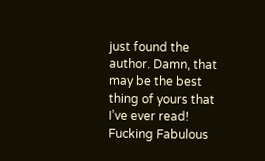just found the author. Damn, that may be the best thing of yours that I’ve ever read! Fucking Fabulous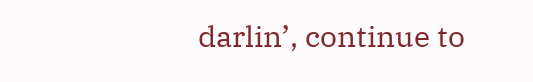darlin’, continue to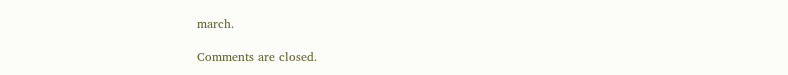march.

Comments are closed.